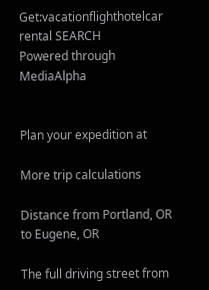Get:vacationflighthotelcar rental SEARCH
Powered through MediaAlpha


Plan your expedition at

More trip calculations

Distance from Portland, OR to Eugene, OR

The full driving street from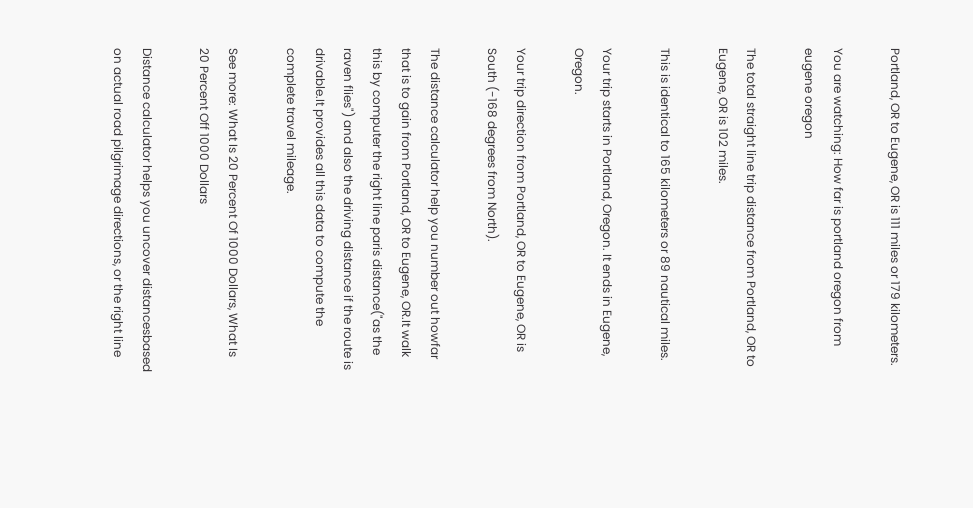Portland, OR to Eugene, OR is 111 miles or 179 kilometers.

You are watching: How far is portland oregon from eugene oregon

The total straight line trip distance from Portland, OR to Eugene, OR is 102 miles.

This is identical to 165 kilometers or 89 nautical miles.

Your trip starts in Portland, Oregon. It ends in Eugene, Oregon.

Your trip direction from Portland, OR to Eugene, OR is South (-168 degrees from North).

The distance calculator help you number out howfar that is to gain from Portland, OR to Eugene, OR.It walk this by computer the right line paris distance("as the raven flies") and also the driving distance if the route is drivable.It provides all this data to compute the complete travel mileage.

See more: What Is 20 Percent Of 1000 Dollars, What Is 20 Percent Off 1000 Dollars

Distance calculator helps you uncover distancesbased on actual road pilgrimage directions, or the right line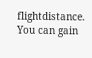flightdistance. You can gain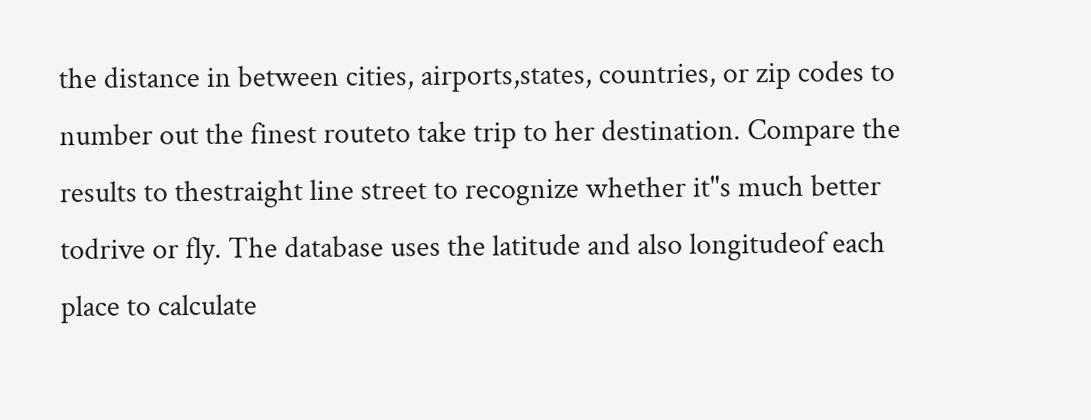the distance in between cities, airports,states, countries, or zip codes to number out the finest routeto take trip to her destination. Compare the results to thestraight line street to recognize whether it"s much better todrive or fly. The database uses the latitude and also longitudeof each place to calculate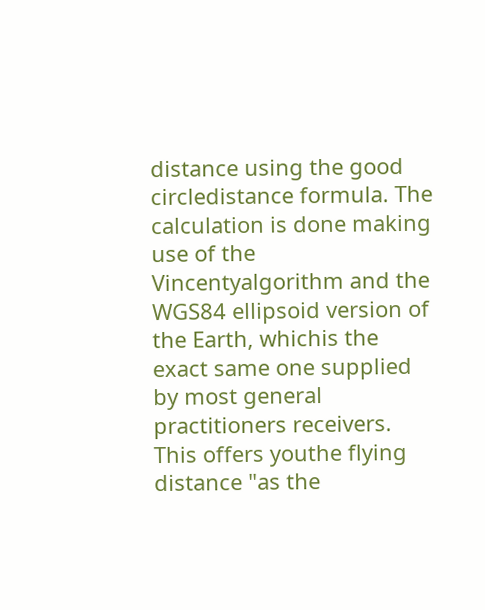distance using the good circledistance formula. The calculation is done making use of the Vincentyalgorithm and the WGS84 ellipsoid version of the Earth, whichis the exact same one supplied by most general practitioners receivers. This offers youthe flying distance "as the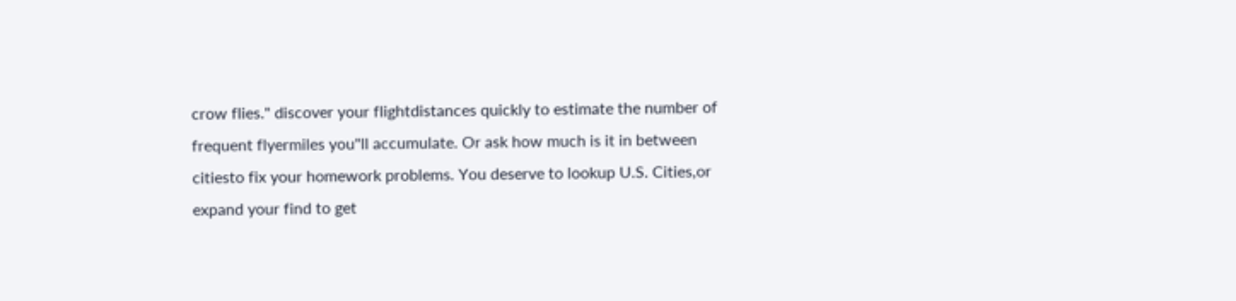crow flies." discover your flightdistances quickly to estimate the number of frequent flyermiles you"ll accumulate. Or ask how much is it in between citiesto fix your homework problems. You deserve to lookup U.S. Cities,or expand your find to get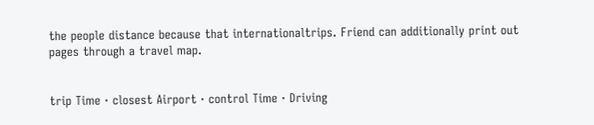the people distance because that internationaltrips. Friend can additionally print out pages through a travel map.


trip Time · closest Airport · control Time · Driving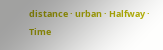distance · urban · Halfway · Time